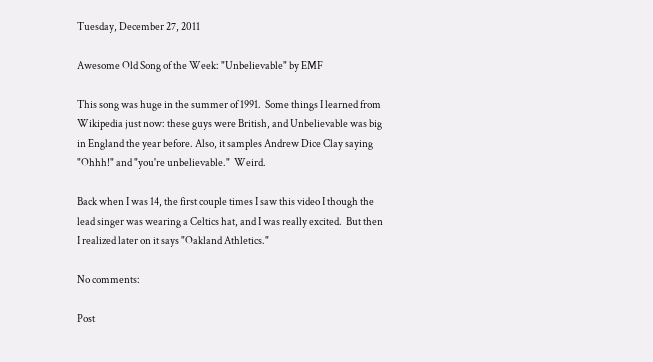Tuesday, December 27, 2011

Awesome Old Song of the Week: "Unbelievable" by EMF

This song was huge in the summer of 1991.  Some things I learned from Wikipedia just now: these guys were British, and Unbelievable was big in England the year before. Also, it samples Andrew Dice Clay saying "Ohhh!" and "you're unbelievable."  Weird.

Back when I was 14, the first couple times I saw this video I though the lead singer was wearing a Celtics hat, and I was really excited.  But then I realized later on it says "Oakland Athletics."

No comments:

Post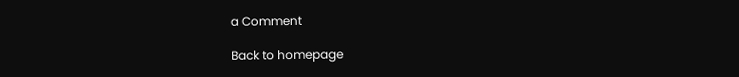a Comment

Back to homepage